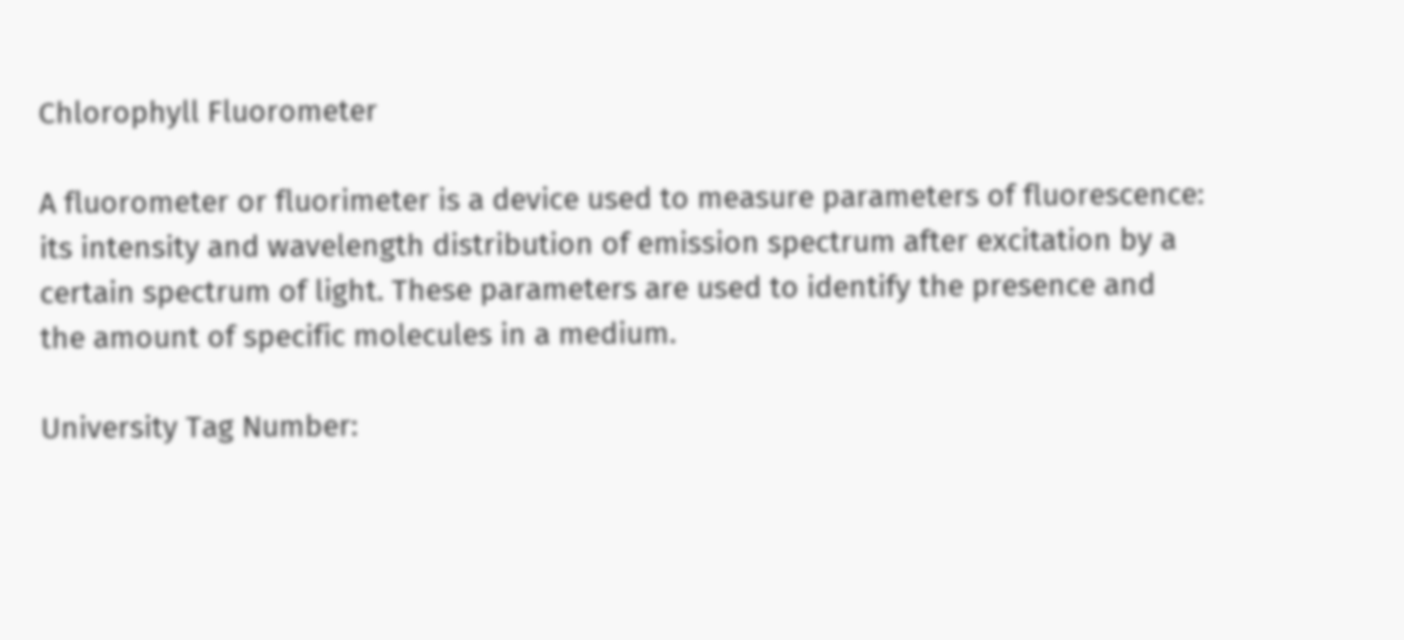Chlorophyll Fluorometer

A fluorometer or fluorimeter is a device used to measure parameters of fluorescence: its intensity and wavelength distribution of emission spectrum after excitation by a certain spectrum of light. These parameters are used to identify the presence and the amount of specific molecules in a medium.

University Tag Number: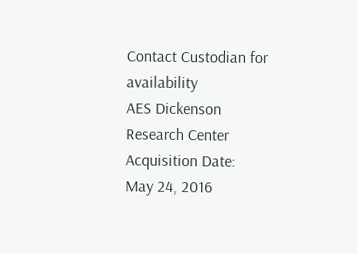Contact Custodian for availability
AES Dickenson Research Center
Acquisition Date:
May 24, 2016